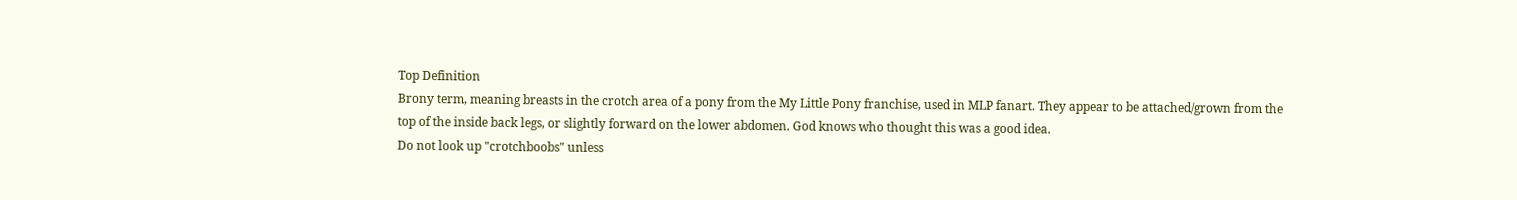Top Definition
Brony term, meaning breasts in the crotch area of a pony from the My Little Pony franchise, used in MLP fanart. They appear to be attached/grown from the top of the inside back legs, or slightly forward on the lower abdomen. God knows who thought this was a good idea.
Do not look up "crotchboobs" unless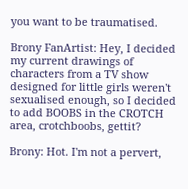you want to be traumatised.

Brony FanArtist: Hey, I decided my current drawings of characters from a TV show designed for little girls weren't sexualised enough, so I decided to add BOOBS in the CROTCH area, crotchboobs, gettit?

Brony: Hot. I'm not a pervert,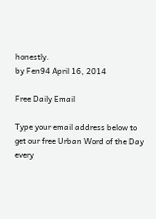honestly.
by Fen94 April 16, 2014

Free Daily Email

Type your email address below to get our free Urban Word of the Day every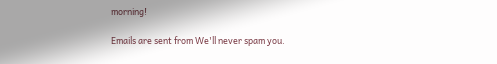morning!

Emails are sent from We'll never spam you.